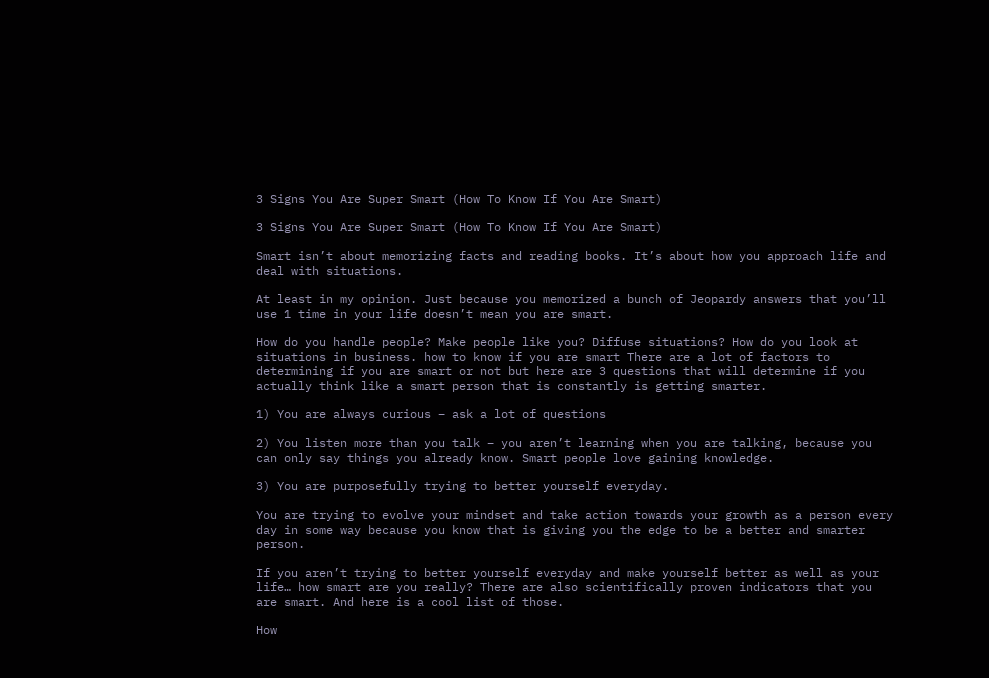3 Signs You Are Super Smart (How To Know If You Are Smart)

3 Signs You Are Super Smart (How To Know If You Are Smart)

Smart isn’t about memorizing facts and reading books. It’s about how you approach life and deal with situations.

At least in my opinion. Just because you memorized a bunch of Jeopardy answers that you’ll use 1 time in your life doesn’t mean you are smart.

How do you handle people? Make people like you? Diffuse situations? How do you look at situations in business. how to know if you are smart There are a lot of factors to determining if you are smart or not but here are 3 questions that will determine if you actually think like a smart person that is constantly is getting smarter.

1) You are always curious – ask a lot of questions

2) You listen more than you talk – you aren’t learning when you are talking, because you can only say things you already know. Smart people love gaining knowledge.

3) You are purposefully trying to better yourself everyday.

You are trying to evolve your mindset and take action towards your growth as a person every day in some way because you know that is giving you the edge to be a better and smarter person.

If you aren’t trying to better yourself everyday and make yourself better as well as your life… how smart are you really? There are also scientifically proven indicators that you are smart. And here is a cool list of those.

How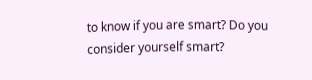to know if you are smart? Do you consider yourself smart?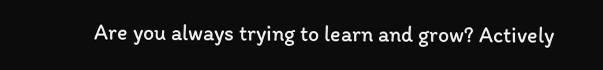Are you always trying to learn and grow? Actively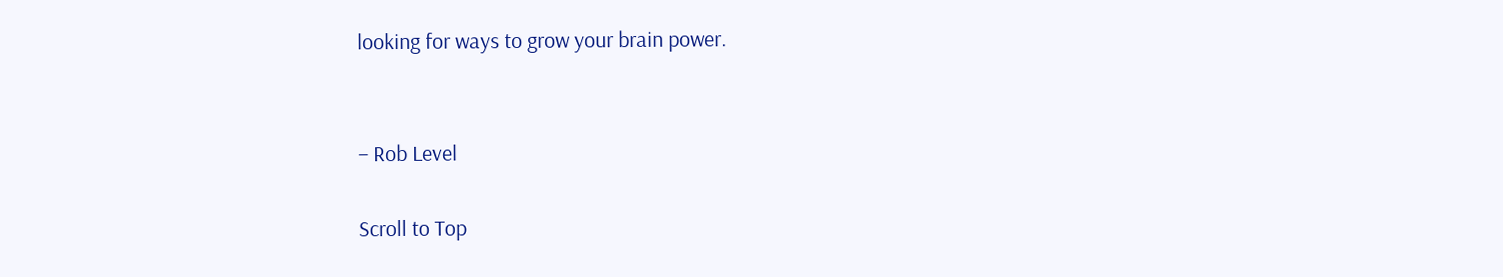looking for ways to grow your brain power.


– Rob Level

Scroll to Top